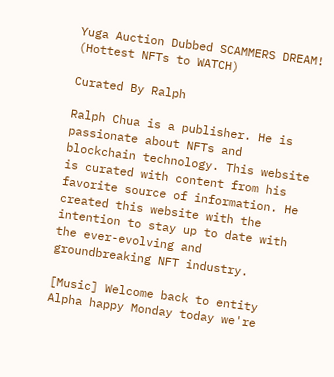Yuga Auction Dubbed SCAMMERS DREAM! (Hottest NFTs to WATCH)

Curated By Ralph

Ralph Chua is a publisher. He is passionate about NFTs and blockchain technology. This website is curated with content from his favorite source of information. He created this website with the intention to stay up to date with the ever-evolving and groundbreaking NFT industry.

[Music] Welcome back to entity Alpha happy Monday today we're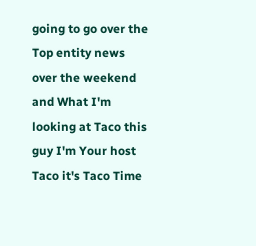going to go over the Top entity news over the weekend and What I'm looking at Taco this guy I'm Your host Taco it's Taco Time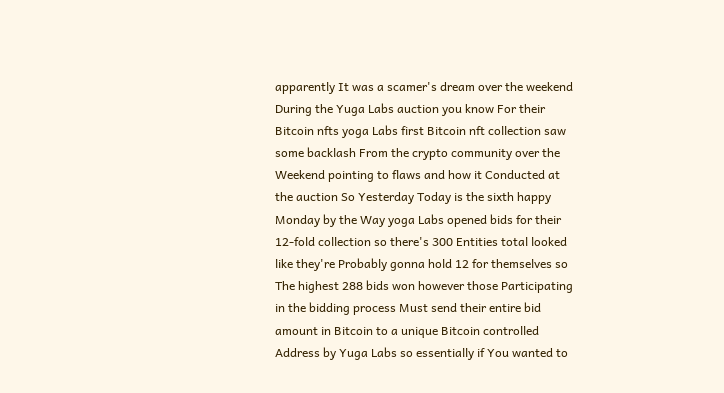apparently It was a scamer's dream over the weekend During the Yuga Labs auction you know For their Bitcoin nfts yoga Labs first Bitcoin nft collection saw some backlash From the crypto community over the Weekend pointing to flaws and how it Conducted at the auction So Yesterday Today is the sixth happy Monday by the Way yoga Labs opened bids for their 12-fold collection so there's 300 Entities total looked like they're Probably gonna hold 12 for themselves so The highest 288 bids won however those Participating in the bidding process Must send their entire bid amount in Bitcoin to a unique Bitcoin controlled Address by Yuga Labs so essentially if You wanted to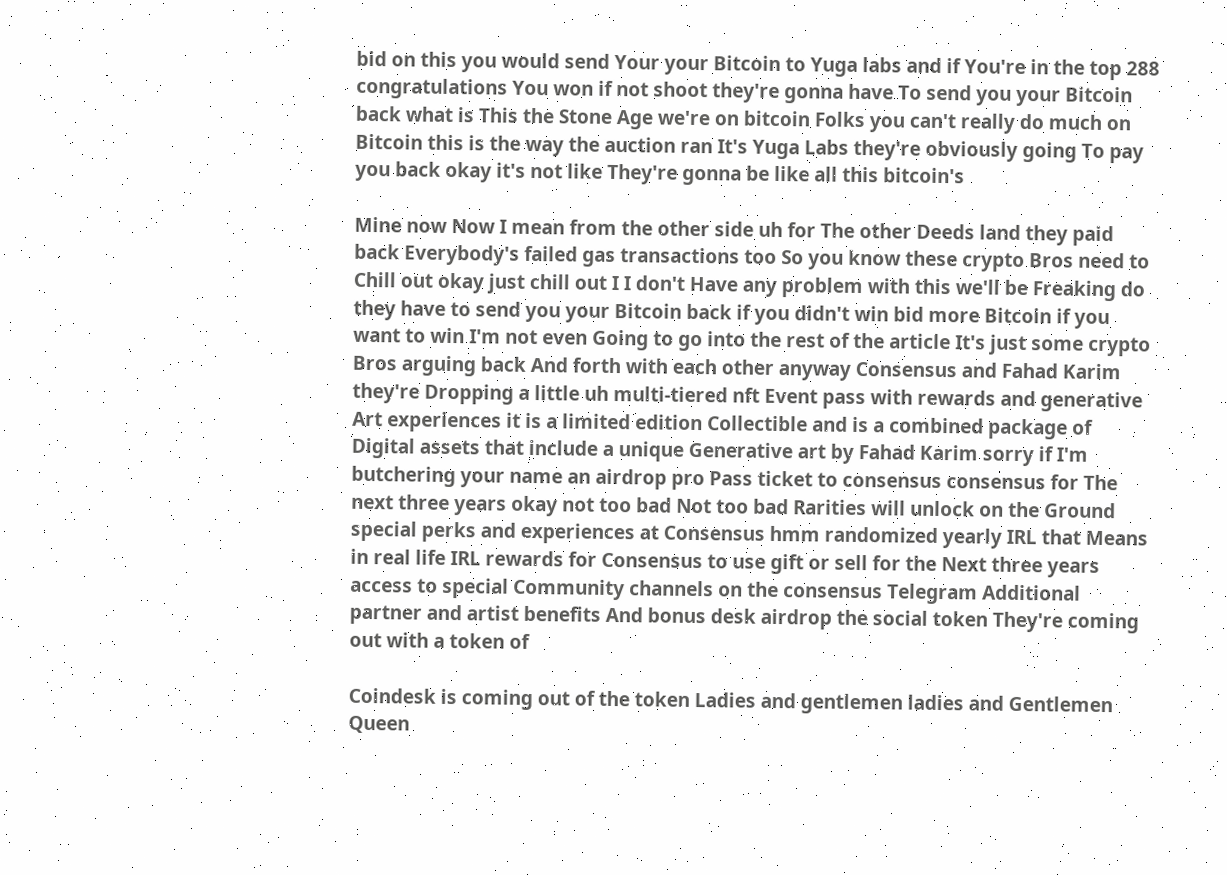bid on this you would send Your your Bitcoin to Yuga labs and if You're in the top 288 congratulations You won if not shoot they're gonna have To send you your Bitcoin back what is This the Stone Age we're on bitcoin Folks you can't really do much on Bitcoin this is the way the auction ran It's Yuga Labs they're obviously going To pay you back okay it's not like They're gonna be like all this bitcoin's

Mine now Now I mean from the other side uh for The other Deeds land they paid back Everybody's failed gas transactions too So you know these crypto Bros need to Chill out okay just chill out I I don't Have any problem with this we'll be Freaking do they have to send you your Bitcoin back if you didn't win bid more Bitcoin if you want to win I'm not even Going to go into the rest of the article It's just some crypto Bros arguing back And forth with each other anyway Consensus and Fahad Karim they're Dropping a little uh multi-tiered nft Event pass with rewards and generative Art experiences it is a limited edition Collectible and is a combined package of Digital assets that include a unique Generative art by Fahad Karim sorry if I'm butchering your name an airdrop pro Pass ticket to consensus consensus for The next three years okay not too bad Not too bad Rarities will unlock on the Ground special perks and experiences at Consensus hmm randomized yearly IRL that Means in real life IRL rewards for Consensus to use gift or sell for the Next three years access to special Community channels on the consensus Telegram Additional partner and artist benefits And bonus desk airdrop the social token They're coming out with a token of

Coindesk is coming out of the token Ladies and gentlemen ladies and Gentlemen Queen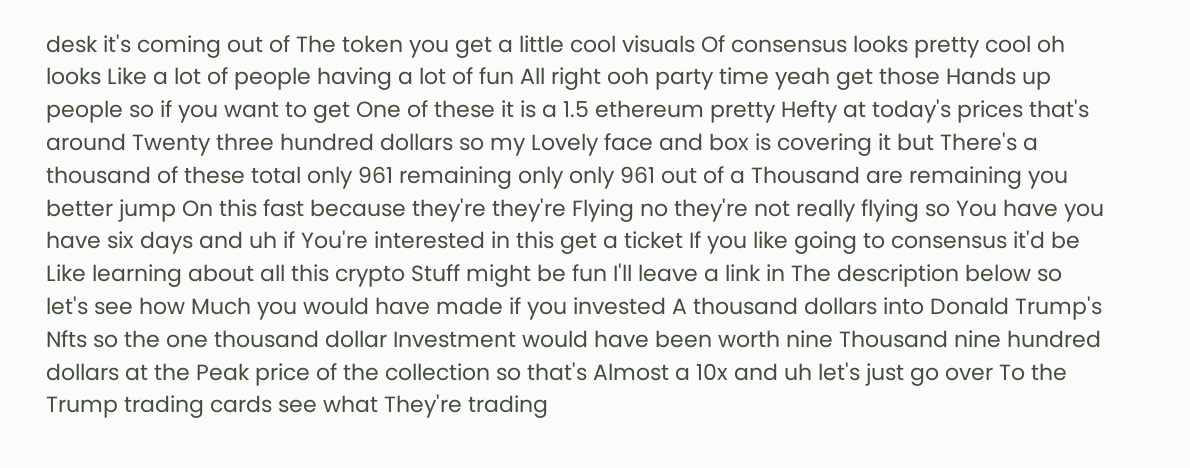desk it's coming out of The token you get a little cool visuals Of consensus looks pretty cool oh looks Like a lot of people having a lot of fun All right ooh party time yeah get those Hands up people so if you want to get One of these it is a 1.5 ethereum pretty Hefty at today's prices that's around Twenty three hundred dollars so my Lovely face and box is covering it but There's a thousand of these total only 961 remaining only only 961 out of a Thousand are remaining you better jump On this fast because they're they're Flying no they're not really flying so You have you have six days and uh if You're interested in this get a ticket If you like going to consensus it'd be Like learning about all this crypto Stuff might be fun I'll leave a link in The description below so let's see how Much you would have made if you invested A thousand dollars into Donald Trump's Nfts so the one thousand dollar Investment would have been worth nine Thousand nine hundred dollars at the Peak price of the collection so that's Almost a 10x and uh let's just go over To the Trump trading cards see what They're trading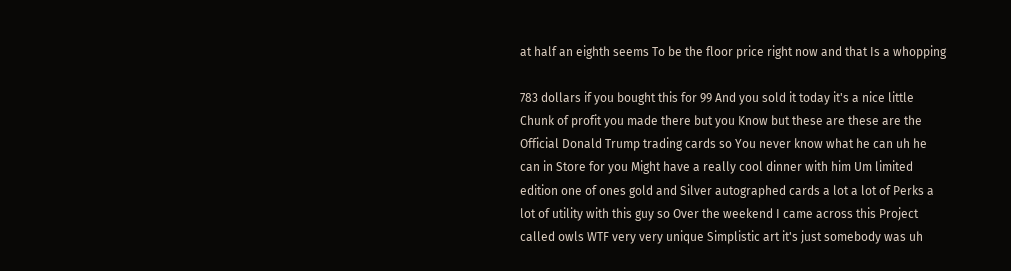at half an eighth seems To be the floor price right now and that Is a whopping

783 dollars if you bought this for 99 And you sold it today it's a nice little Chunk of profit you made there but you Know but these are these are the Official Donald Trump trading cards so You never know what he can uh he can in Store for you Might have a really cool dinner with him Um limited edition one of ones gold and Silver autographed cards a lot a lot of Perks a lot of utility with this guy so Over the weekend I came across this Project called owls WTF very very unique Simplistic art it's just somebody was uh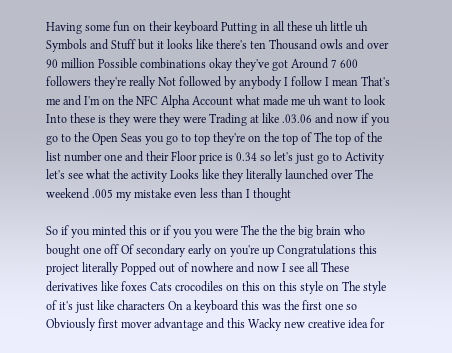Having some fun on their keyboard Putting in all these uh little uh Symbols and Stuff but it looks like there's ten Thousand owls and over 90 million Possible combinations okay they've got Around 7 600 followers they're really Not followed by anybody I follow I mean That's me and I'm on the NFC Alpha Account what made me uh want to look Into these is they were they were Trading at like .03.06 and now if you go to the Open Seas you go to top they're on the top of The top of the list number one and their Floor price is 0.34 so let's just go to Activity let's see what the activity Looks like they literally launched over The weekend .005 my mistake even less than I thought

So if you minted this or if you you were The the the big brain who bought one off Of secondary early on you're up Congratulations this project literally Popped out of nowhere and now I see all These derivatives like foxes Cats crocodiles on this on this style on The style of it's just like characters On a keyboard this was the first one so Obviously first mover advantage and this Wacky new creative idea for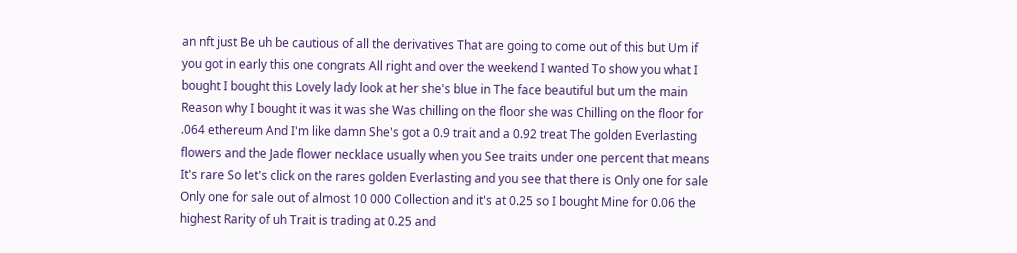an nft just Be uh be cautious of all the derivatives That are going to come out of this but Um if you got in early this one congrats All right and over the weekend I wanted To show you what I bought I bought this Lovely lady look at her she's blue in The face beautiful but um the main Reason why I bought it was it was she Was chilling on the floor she was Chilling on the floor for .064 ethereum And I'm like damn She's got a 0.9 trait and a 0.92 treat The golden Everlasting flowers and the Jade flower necklace usually when you See traits under one percent that means It's rare So let's click on the rares golden Everlasting and you see that there is Only one for sale Only one for sale out of almost 10 000 Collection and it's at 0.25 so I bought Mine for 0.06 the highest Rarity of uh Trait is trading at 0.25 and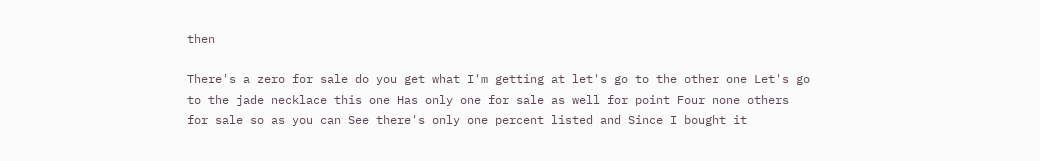then

There's a zero for sale do you get what I'm getting at let's go to the other one Let's go to the jade necklace this one Has only one for sale as well for point Four none others for sale so as you can See there's only one percent listed and Since I bought it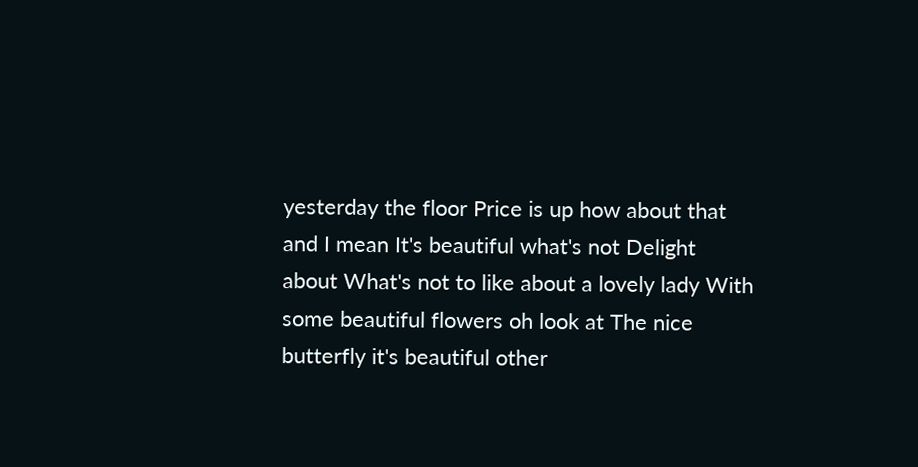yesterday the floor Price is up how about that and I mean It's beautiful what's not Delight about What's not to like about a lovely lady With some beautiful flowers oh look at The nice butterfly it's beautiful other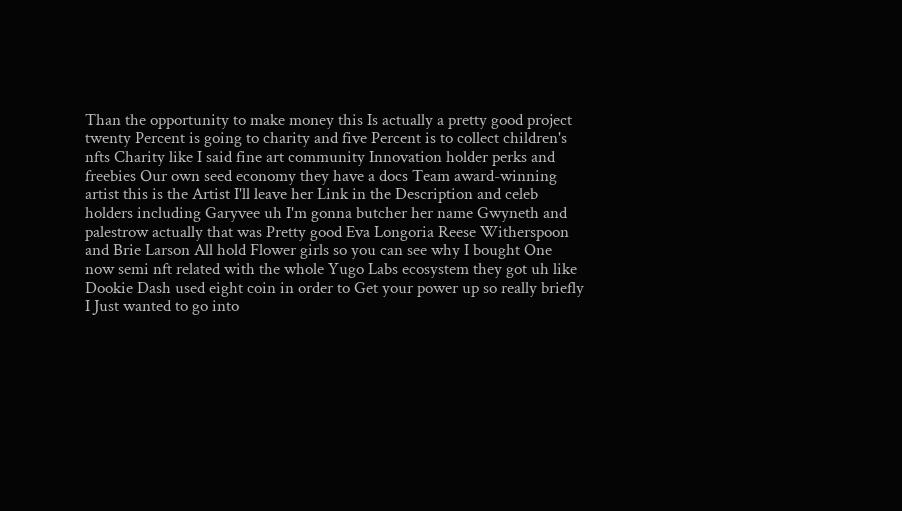Than the opportunity to make money this Is actually a pretty good project twenty Percent is going to charity and five Percent is to collect children's nfts Charity like I said fine art community Innovation holder perks and freebies Our own seed economy they have a docs Team award-winning artist this is the Artist I'll leave her Link in the Description and celeb holders including Garyvee uh I'm gonna butcher her name Gwyneth and palestrow actually that was Pretty good Eva Longoria Reese Witherspoon and Brie Larson All hold Flower girls so you can see why I bought One now semi nft related with the whole Yugo Labs ecosystem they got uh like Dookie Dash used eight coin in order to Get your power up so really briefly I Just wanted to go into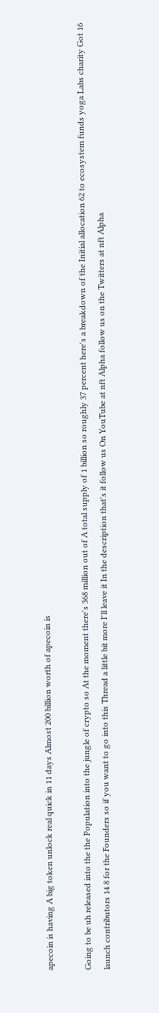apecoin is having A big token unlock real quick in 11 days Almost 200 billion worth of apecoin is

Going to be uh released into the the Population into the jungle of crypto so At the moment there's 368 million out of A total supply of 1 billion so roughly 37 percent here's a breakdown of the Initial allocation 62 to ecosystem funds yoga Labs charity Got 16 launch contributors 14 8 for the Founders so if you want to go into this Thread a little bit more I'll leave it In the description that's it follow us On YouTube at nft Alpha follow us on the Twitters at nft Alpha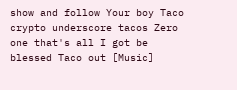show and follow Your boy Taco crypto underscore tacos Zero one that's all I got be blessed Taco out [Music]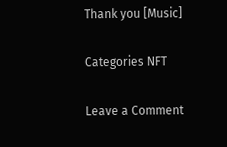Thank you [Music]

Categories NFT

Leave a Comment